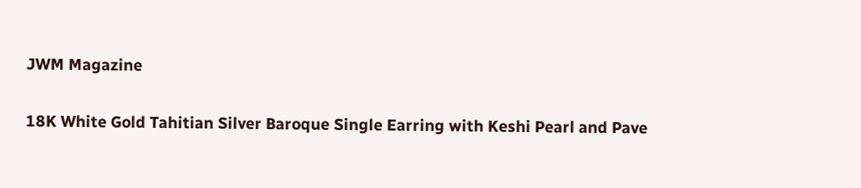JWM Magazine

18K White Gold Tahitian Silver Baroque Single Earring with Keshi Pearl and Pave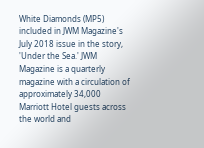White Diamonds (MP5) included in JWM Magazine's July 2018 issue in the story, 'Under the Sea.' JWM Magazine is a quarterly magazine with a circulation of approximately 34,000 Marriott Hotel guests across the world and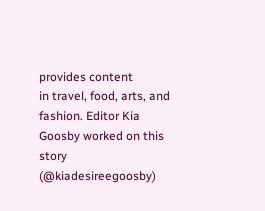provides content
in travel, food, arts, and fashion. Editor Kia Goosby worked on this story (@kiadesireegoosby)